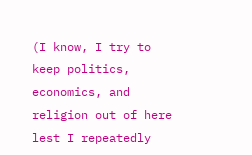(I know, I try to keep politics, economics, and religion out of here lest I repeatedly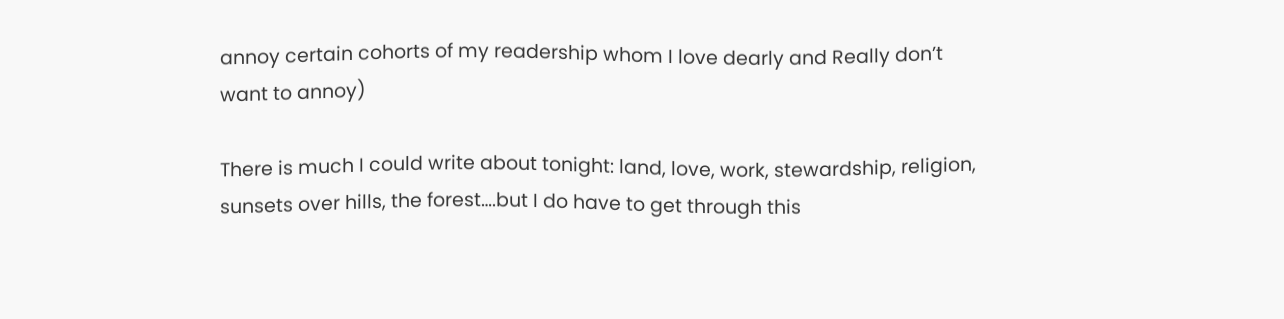annoy certain cohorts of my readership whom I love dearly and Really don’t want to annoy)

There is much I could write about tonight: land, love, work, stewardship, religion, sunsets over hills, the forest….but I do have to get through this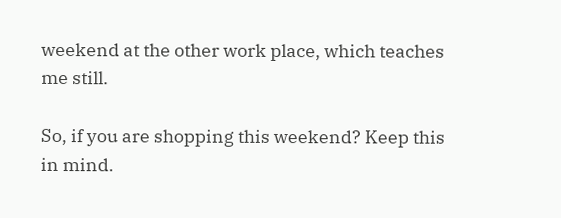weekend at the other work place, which teaches me still.

So, if you are shopping this weekend? Keep this in mind.